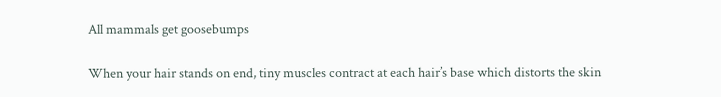All mammals get goosebumps

When your hair stands on end, tiny muscles contract at each hair’s base which distorts the skin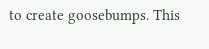to create goosebumps. This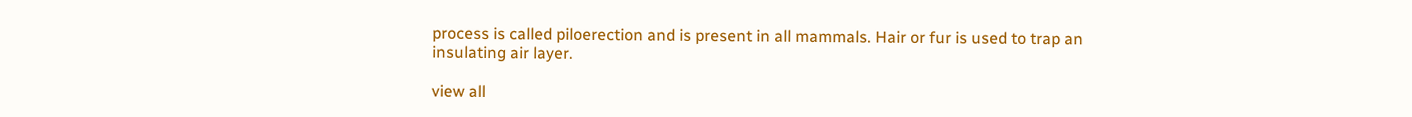process is called piloerection and is present in all mammals. Hair or fur is used to trap an insulating air layer.

view all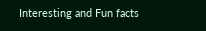Interesting and Fun facts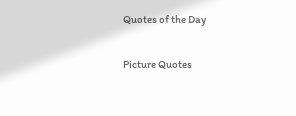Quotes of the Day

Picture Quotes